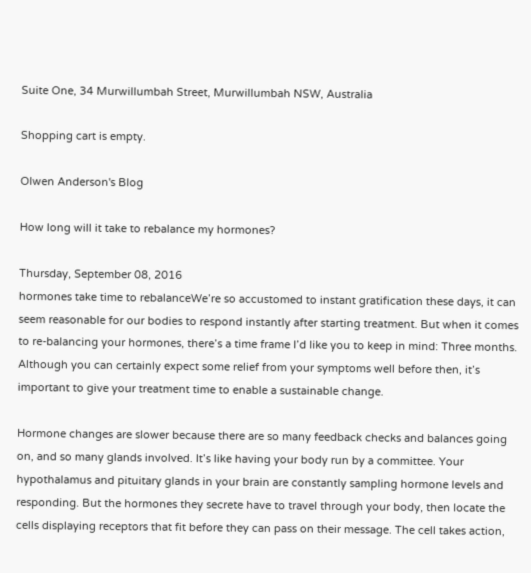Suite One, 34 Murwillumbah Street, Murwillumbah NSW, Australia

Shopping cart is empty.

Olwen Anderson's Blog

How long will it take to rebalance my hormones?

Thursday, September 08, 2016
hormones take time to rebalanceWe’re so accustomed to instant gratification these days, it can seem reasonable for our bodies to respond instantly after starting treatment. But when it comes to re-balancing your hormones, there’s a time frame I’d like you to keep in mind: Three months. Although you can certainly expect some relief from your symptoms well before then, it’s important to give your treatment time to enable a sustainable change.

Hormone changes are slower because there are so many feedback checks and balances going on, and so many glands involved. It’s like having your body run by a committee. Your hypothalamus and pituitary glands in your brain are constantly sampling hormone levels and responding. But the hormones they secrete have to travel through your body, then locate the cells displaying receptors that fit before they can pass on their message. The cell takes action,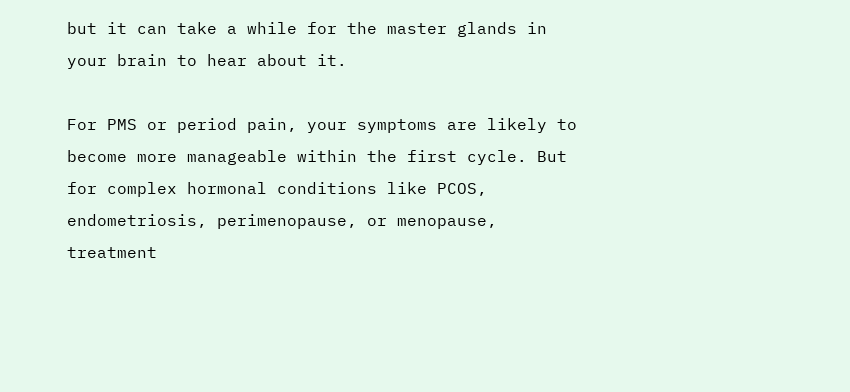but it can take a while for the master glands in your brain to hear about it.

For PMS or period pain, your symptoms are likely to become more manageable within the first cycle. But for complex hormonal conditions like PCOS, endometriosis, perimenopause, or menopause, treatment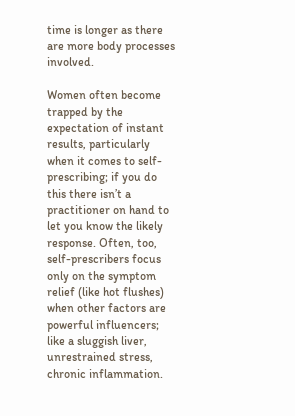time is longer as there are more body processes involved.

Women often become trapped by the expectation of instant results, particularly when it comes to self-prescribing; if you do this there isn’t a practitioner on hand to let you know the likely response. Often, too, self-prescribers focus only on the symptom relief (like hot flushes) when other factors are powerful influencers; like a sluggish liver, unrestrained stress, chronic inflammation.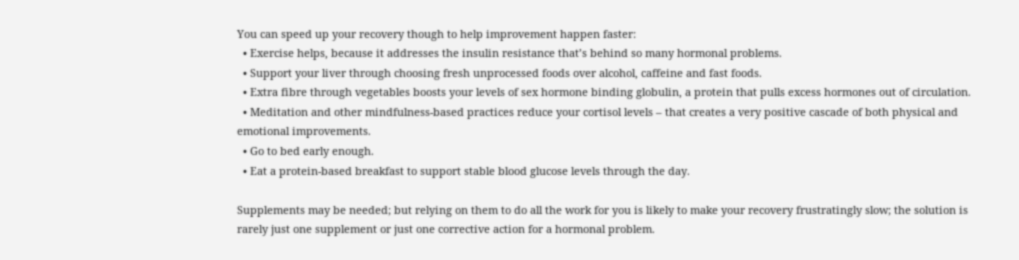You can speed up your recovery though to help improvement happen faster:
  • Exercise helps, because it addresses the insulin resistance that’s behind so many hormonal problems.
  • Support your liver through choosing fresh unprocessed foods over alcohol, caffeine and fast foods.
  • Extra fibre through vegetables boosts your levels of sex hormone binding globulin, a protein that pulls excess hormones out of circulation.
  • Meditation and other mindfulness-based practices reduce your cortisol levels – that creates a very positive cascade of both physical and emotional improvements.
  • Go to bed early enough.
  • Eat a protein-based breakfast to support stable blood glucose levels through the day.

Supplements may be needed; but relying on them to do all the work for you is likely to make your recovery frustratingly slow; the solution is rarely just one supplement or just one corrective action for a hormonal problem.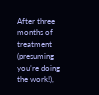After three months of treatment (presuming you’re doing the work!),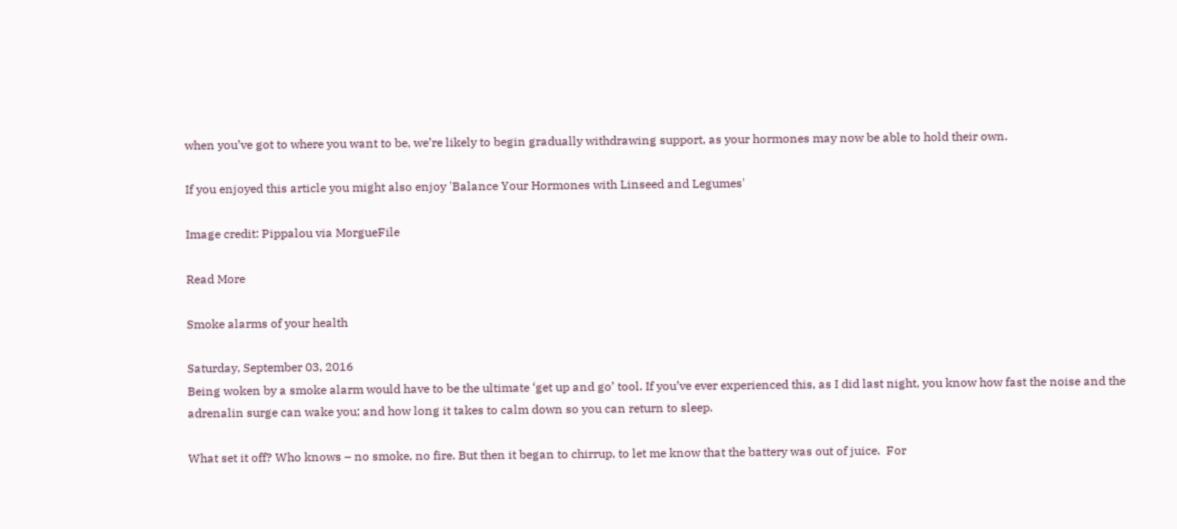when you’ve got to where you want to be, we’re likely to begin gradually withdrawing support, as your hormones may now be able to hold their own.

If you enjoyed this article you might also enjoy 'Balance Your Hormones with Linseed and Legumes'

Image credit: Pippalou via MorgueFile

Read More

Smoke alarms of your health

Saturday, September 03, 2016
Being woken by a smoke alarm would have to be the ultimate ‘get up and go’ tool. If you’ve ever experienced this, as I did last night, you know how fast the noise and the adrenalin surge can wake you; and how long it takes to calm down so you can return to sleep.

What set it off? Who knows – no smoke, no fire. But then it began to chirrup, to let me know that the battery was out of juice.  For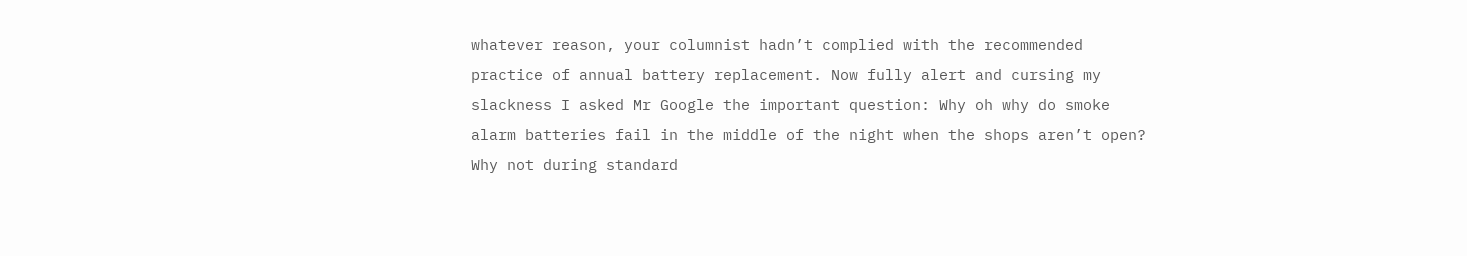whatever reason, your columnist hadn’t complied with the recommended practice of annual battery replacement. Now fully alert and cursing my slackness I asked Mr Google the important question: Why oh why do smoke alarm batteries fail in the middle of the night when the shops aren’t open? Why not during standard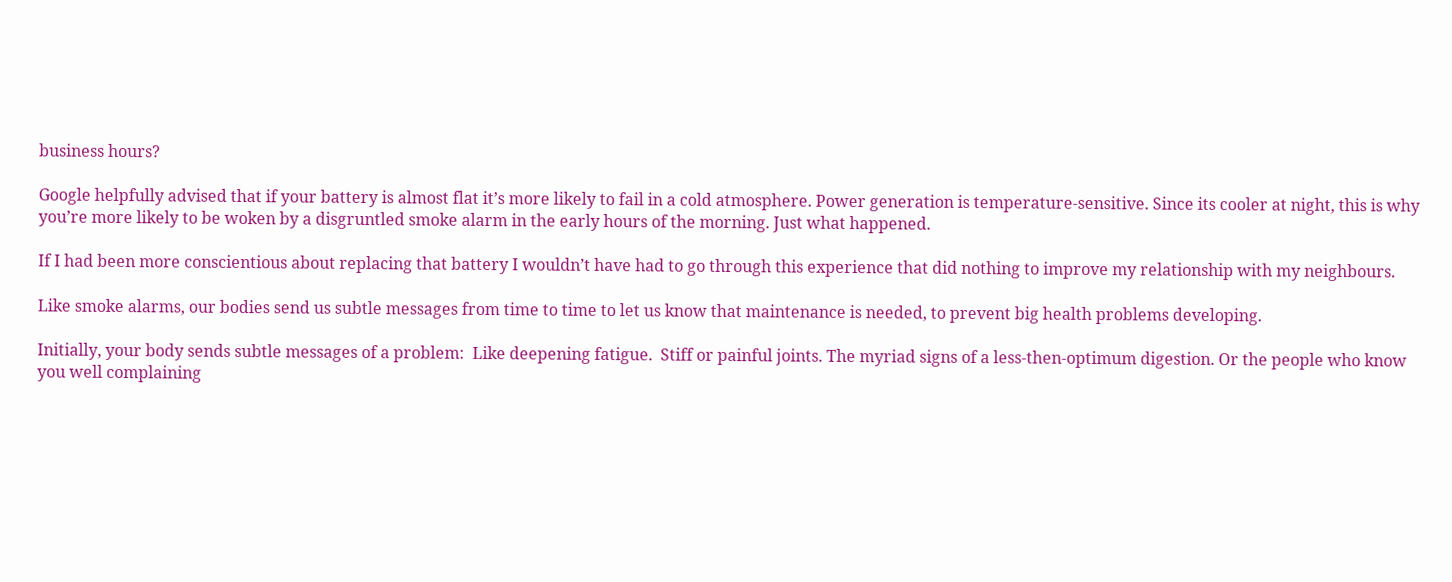business hours?

Google helpfully advised that if your battery is almost flat it’s more likely to fail in a cold atmosphere. Power generation is temperature-sensitive. Since its cooler at night, this is why you’re more likely to be woken by a disgruntled smoke alarm in the early hours of the morning. Just what happened.

If I had been more conscientious about replacing that battery I wouldn’t have had to go through this experience that did nothing to improve my relationship with my neighbours.

Like smoke alarms, our bodies send us subtle messages from time to time to let us know that maintenance is needed, to prevent big health problems developing.

Initially, your body sends subtle messages of a problem:  Like deepening fatigue.  Stiff or painful joints. The myriad signs of a less-then-optimum digestion. Or the people who know you well complaining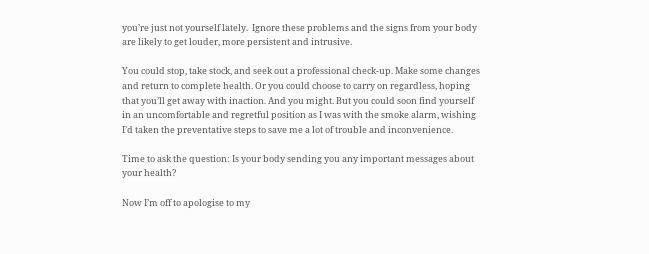you’re just not yourself lately.  Ignore these problems and the signs from your body are likely to get louder, more persistent and intrusive.

You could stop, take stock, and seek out a professional check-up. Make some changes and return to complete health. Or you could choose to carry on regardless, hoping that you’ll get away with inaction. And you might. But you could soon find yourself in an uncomfortable and regretful position as I was with the smoke alarm, wishing I’d taken the preventative steps to save me a lot of trouble and inconvenience.

Time to ask the question: Is your body sending you any important messages about your health?

Now I’m off to apologise to my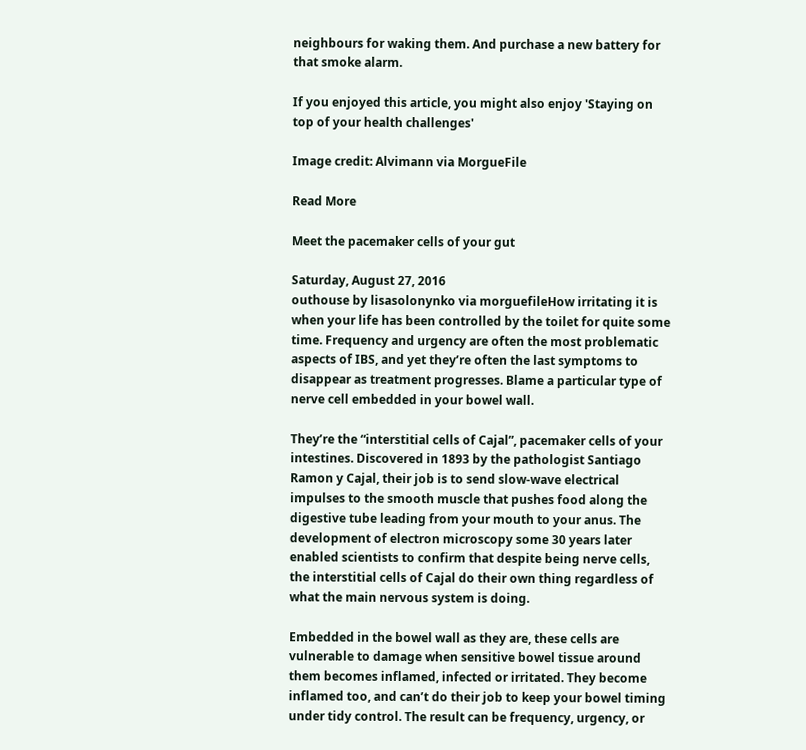neighbours for waking them. And purchase a new battery for that smoke alarm.

If you enjoyed this article, you might also enjoy 'Staying on top of your health challenges'

Image credit: Alvimann via MorgueFile

Read More

Meet the pacemaker cells of your gut

Saturday, August 27, 2016
outhouse by lisasolonynko via morguefileHow irritating it is when your life has been controlled by the toilet for quite some time. Frequency and urgency are often the most problematic aspects of IBS, and yet they’re often the last symptoms to disappear as treatment progresses. Blame a particular type of nerve cell embedded in your bowel wall.

They’re the “interstitial cells of Cajal”, pacemaker cells of your intestines. Discovered in 1893 by the pathologist Santiago Ramon y Cajal, their job is to send slow-wave electrical impulses to the smooth muscle that pushes food along the digestive tube leading from your mouth to your anus. The development of electron microscopy some 30 years later enabled scientists to confirm that despite being nerve cells, the interstitial cells of Cajal do their own thing regardless of what the main nervous system is doing.

Embedded in the bowel wall as they are, these cells are vulnerable to damage when sensitive bowel tissue around them becomes inflamed, infected or irritated. They become inflamed too, and can’t do their job to keep your bowel timing under tidy control. The result can be frequency, urgency, or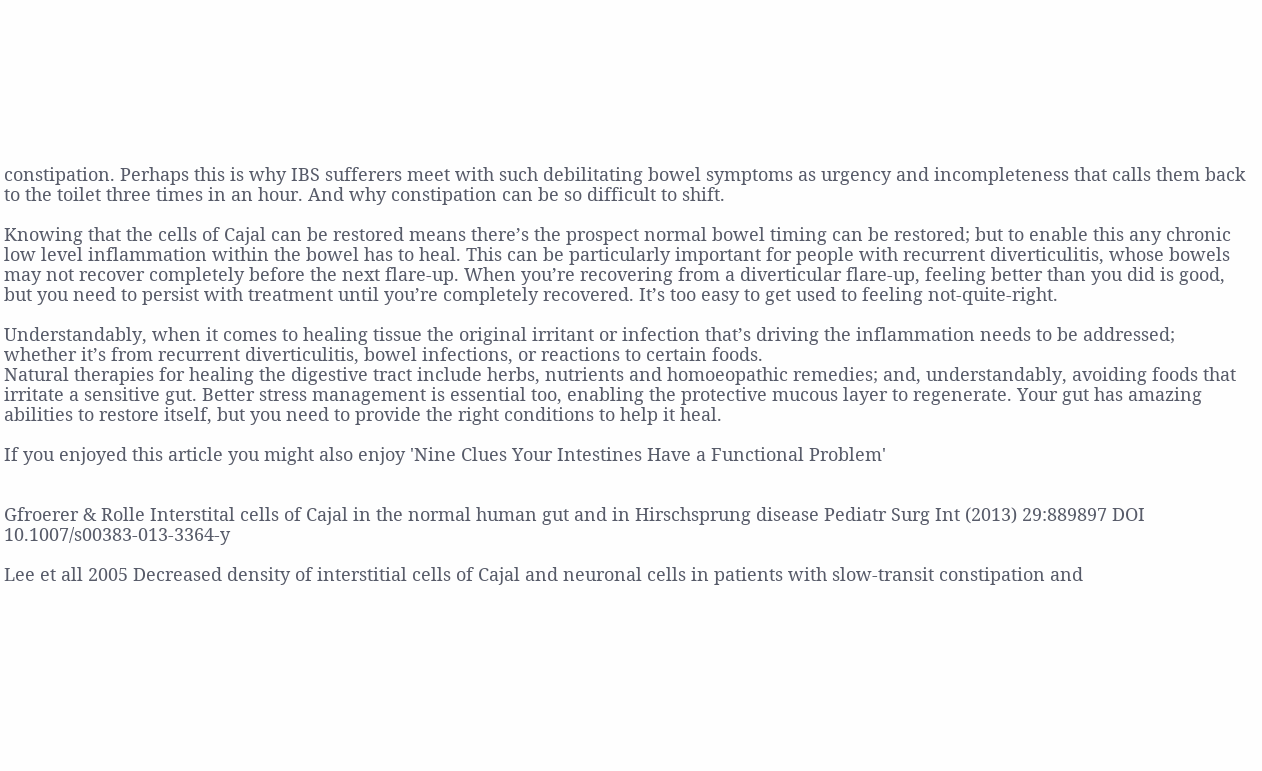constipation. Perhaps this is why IBS sufferers meet with such debilitating bowel symptoms as urgency and incompleteness that calls them back to the toilet three times in an hour. And why constipation can be so difficult to shift.

Knowing that the cells of Cajal can be restored means there’s the prospect normal bowel timing can be restored; but to enable this any chronic low level inflammation within the bowel has to heal. This can be particularly important for people with recurrent diverticulitis, whose bowels may not recover completely before the next flare-up. When you’re recovering from a diverticular flare-up, feeling better than you did is good, but you need to persist with treatment until you’re completely recovered. It’s too easy to get used to feeling not-quite-right.

Understandably, when it comes to healing tissue the original irritant or infection that’s driving the inflammation needs to be addressed; whether it’s from recurrent diverticulitis, bowel infections, or reactions to certain foods.
Natural therapies for healing the digestive tract include herbs, nutrients and homoeopathic remedies; and, understandably, avoiding foods that irritate a sensitive gut. Better stress management is essential too, enabling the protective mucous layer to regenerate. Your gut has amazing abilities to restore itself, but you need to provide the right conditions to help it heal.

If you enjoyed this article you might also enjoy 'Nine Clues Your Intestines Have a Functional Problem'


Gfroerer & Rolle Interstital cells of Cajal in the normal human gut and in Hirschsprung disease Pediatr Surg Int (2013) 29:889897 DOI 10.1007/s00383-013-3364-y

Lee et all 2005 Decreased density of interstitial cells of Cajal and neuronal cells in patients with slow-transit constipation and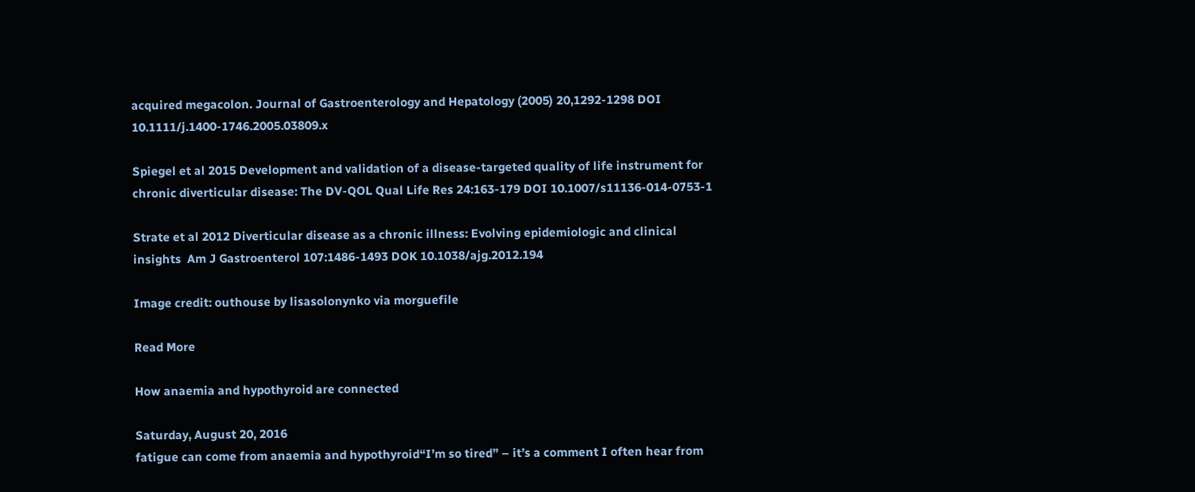acquired megacolon. Journal of Gastroenterology and Hepatology (2005) 20,1292-1298 DOI 10.1111/j.1400-1746.2005.03809.x

Spiegel et al 2015 Development and validation of a disease-targeted quality of life instrument for chronic diverticular disease: The DV-QOL Qual Life Res 24:163-179 DOI 10.1007/s11136-014-0753-1

Strate et al 2012 Diverticular disease as a chronic illness: Evolving epidemiologic and clinical insights  Am J Gastroenterol 107:1486-1493 DOK 10.1038/ajg.2012.194

Image credit: outhouse by lisasolonynko via morguefile

Read More

How anaemia and hypothyroid are connected

Saturday, August 20, 2016
fatigue can come from anaemia and hypothyroid“I’m so tired” – it’s a comment I often hear from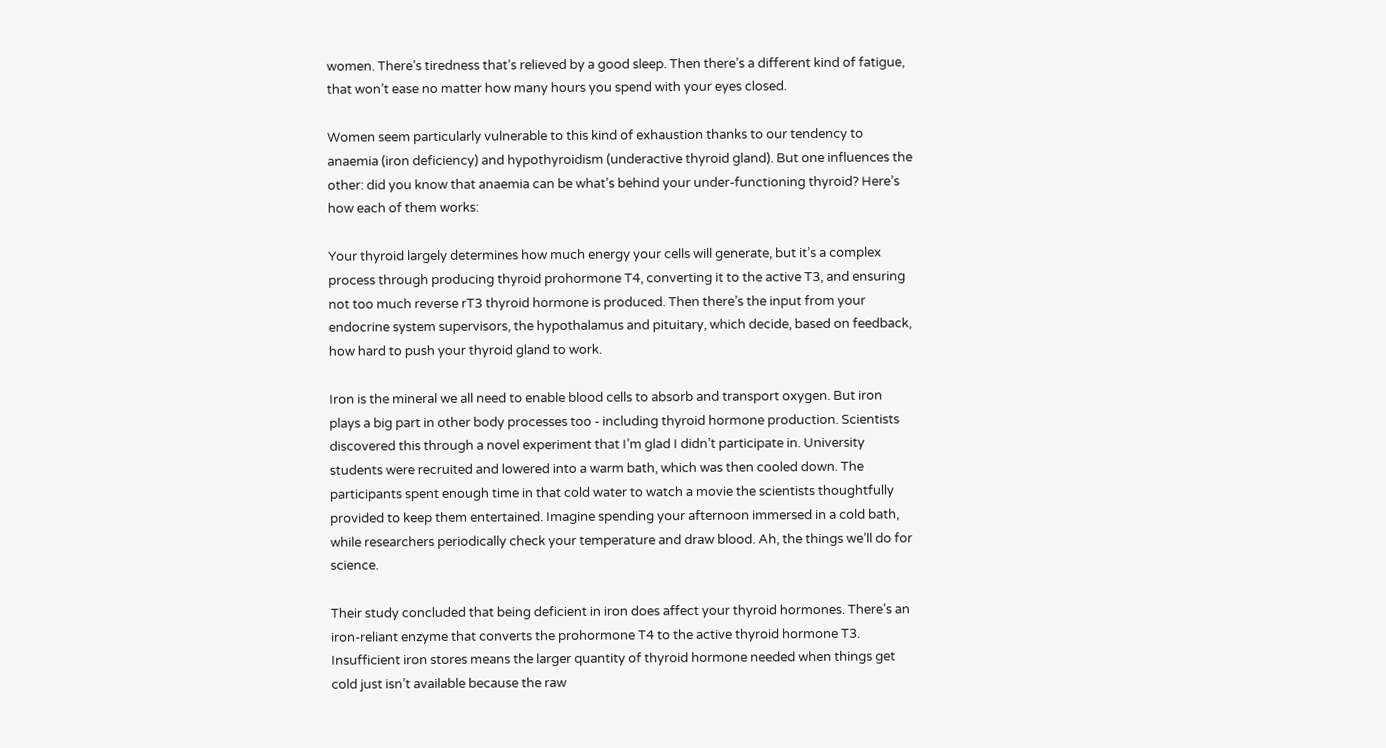women. There’s tiredness that’s relieved by a good sleep. Then there’s a different kind of fatigue, that won’t ease no matter how many hours you spend with your eyes closed.

Women seem particularly vulnerable to this kind of exhaustion thanks to our tendency to anaemia (iron deficiency) and hypothyroidism (underactive thyroid gland). But one influences the other: did you know that anaemia can be what’s behind your under-functioning thyroid? Here’s how each of them works:

Your thyroid largely determines how much energy your cells will generate, but it’s a complex process through producing thyroid prohormone T4, converting it to the active T3, and ensuring not too much reverse rT3 thyroid hormone is produced. Then there’s the input from your endocrine system supervisors, the hypothalamus and pituitary, which decide, based on feedback, how hard to push your thyroid gland to work.

Iron is the mineral we all need to enable blood cells to absorb and transport oxygen. But iron plays a big part in other body processes too - including thyroid hormone production. Scientists discovered this through a novel experiment that I’m glad I didn’t participate in. University students were recruited and lowered into a warm bath, which was then cooled down. The participants spent enough time in that cold water to watch a movie the scientists thoughtfully provided to keep them entertained. Imagine spending your afternoon immersed in a cold bath, while researchers periodically check your temperature and draw blood. Ah, the things we’ll do for science.

Their study concluded that being deficient in iron does affect your thyroid hormones. There’s an iron-reliant enzyme that converts the prohormone T4 to the active thyroid hormone T3. Insufficient iron stores means the larger quantity of thyroid hormone needed when things get cold just isn’t available because the raw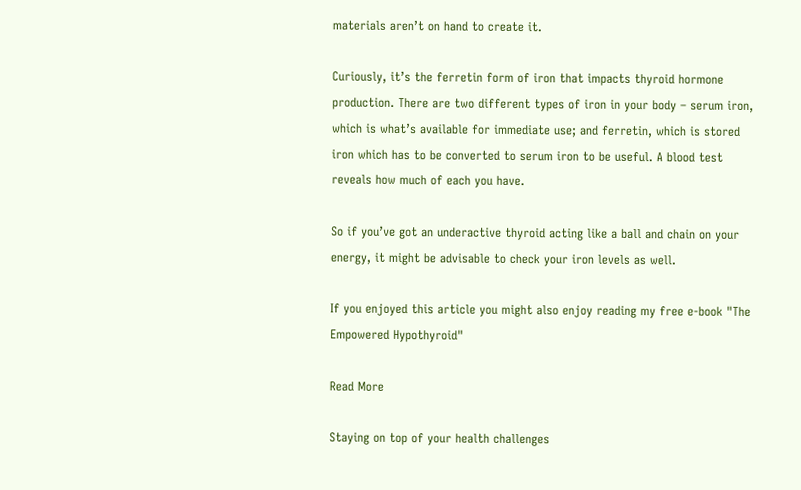materials aren’t on hand to create it.

Curiously, it’s the ferretin form of iron that impacts thyroid hormone production. There are two different types of iron in your body – serum iron, which is what’s available for immediate use; and ferretin, which is stored iron which has to be converted to serum iron to be useful. A blood test reveals how much of each you have.

So if you’ve got an underactive thyroid acting like a ball and chain on your energy, it might be advisable to check your iron levels as well.

If you enjoyed this article you might also enjoy reading my free e-book "The Empowered Hypothyroid"

Read More

Staying on top of your health challenges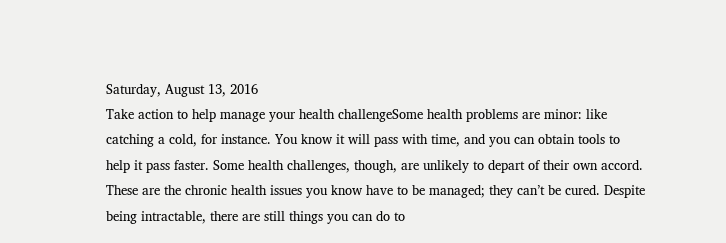Saturday, August 13, 2016
Take action to help manage your health challengeSome health problems are minor: like catching a cold, for instance. You know it will pass with time, and you can obtain tools to help it pass faster. Some health challenges, though, are unlikely to depart of their own accord. These are the chronic health issues you know have to be managed; they can’t be cured. Despite being intractable, there are still things you can do to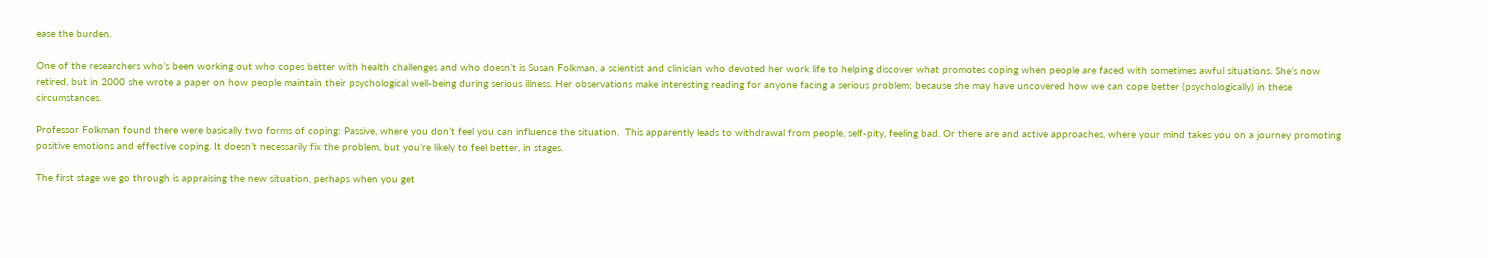ease the burden.

One of the researchers who’s been working out who copes better with health challenges and who doesn’t is Susan Folkman, a scientist and clinician who devoted her work life to helping discover what promotes coping when people are faced with sometimes awful situations. She’s now retired, but in 2000 she wrote a paper on how people maintain their psychological well-being during serious illness. Her observations make interesting reading for anyone facing a serious problem; because she may have uncovered how we can cope better (psychologically) in these circumstances.

Professor Folkman found there were basically two forms of coping: Passive, where you don’t feel you can influence the situation.  This apparently leads to withdrawal from people, self-pity, feeling bad. Or there are and active approaches, where your mind takes you on a journey promoting positive emotions and effective coping. It doesn’t necessarily fix the problem, but you’re likely to feel better, in stages.

The first stage we go through is appraising the new situation, perhaps when you get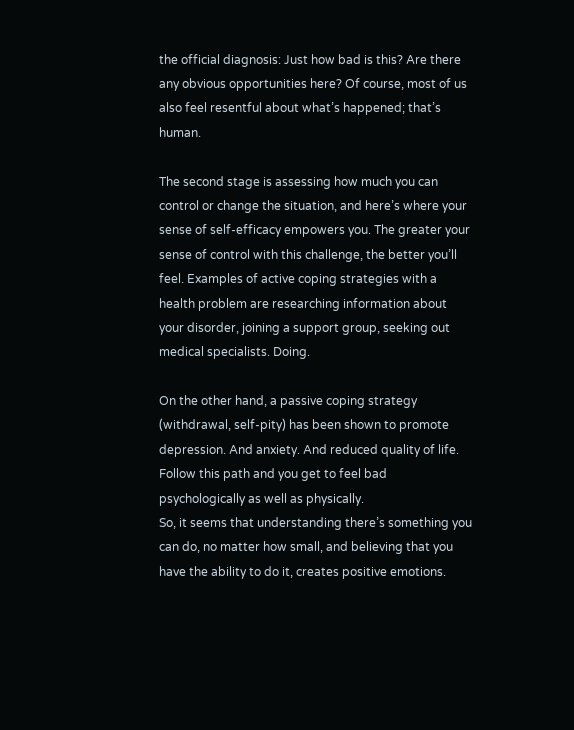the official diagnosis: Just how bad is this? Are there any obvious opportunities here? Of course, most of us also feel resentful about what’s happened; that’s human.

The second stage is assessing how much you can control or change the situation, and here’s where your sense of self-efficacy empowers you. The greater your sense of control with this challenge, the better you’ll feel. Examples of active coping strategies with a health problem are researching information about your disorder, joining a support group, seeking out medical specialists. Doing.

On the other hand, a passive coping strategy (withdrawal, self-pity) has been shown to promote depression. And anxiety. And reduced quality of life.  Follow this path and you get to feel bad psychologically as well as physically.
So, it seems that understanding there’s something you can do, no matter how small, and believing that you have the ability to do it, creates positive emotions.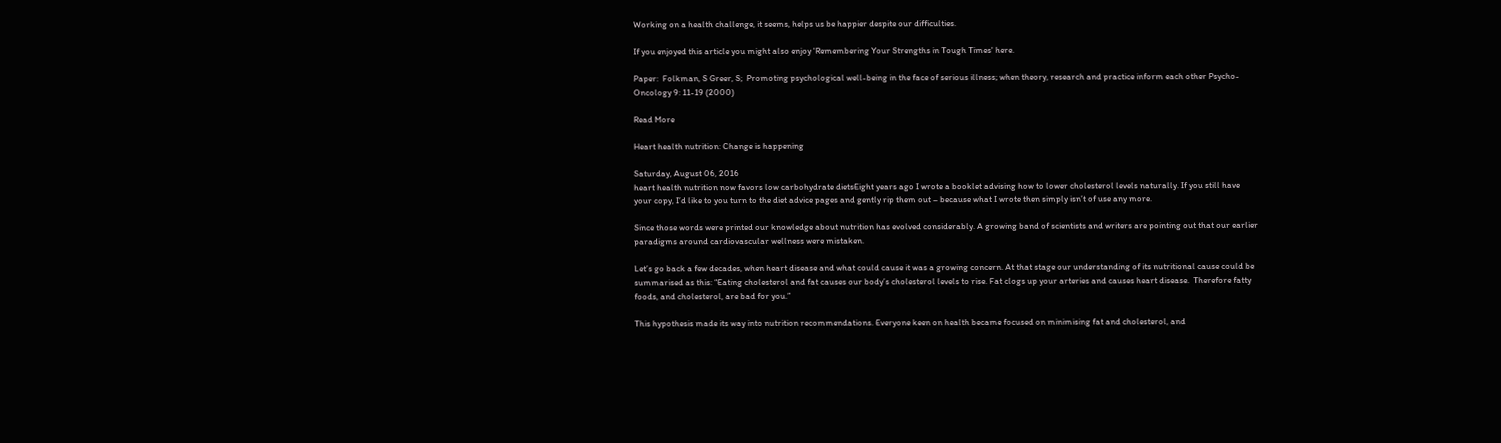Working on a health challenge, it seems, helps us be happier despite our difficulties.

If you enjoyed this article you might also enjoy 'Remembering Your Strengths in Tough Times' here.

Paper:  Folkman, S Greer, S;  Promoting psychological well-being in the face of serious illness; when theory, research and practice inform each other Psycho-Oncology 9: 11-19 (2000)

Read More

Heart health nutrition: Change is happening

Saturday, August 06, 2016
heart health nutrition now favors low carbohydrate dietsEight years ago I wrote a booklet advising how to lower cholesterol levels naturally. If you still have your copy, I’d like to you turn to the diet advice pages and gently rip them out – because what I wrote then simply isn’t of use any more.

Since those words were printed our knowledge about nutrition has evolved considerably. A growing band of scientists and writers are pointing out that our earlier paradigms around cardiovascular wellness were mistaken.

Let’s go back a few decades, when heart disease and what could cause it was a growing concern. At that stage our understanding of its nutritional cause could be summarised as this: “Eating cholesterol and fat causes our body’s cholesterol levels to rise. Fat clogs up your arteries and causes heart disease.  Therefore fatty foods, and cholesterol, are bad for you.”

This hypothesis made its way into nutrition recommendations. Everyone keen on health became focused on minimising fat and cholesterol, and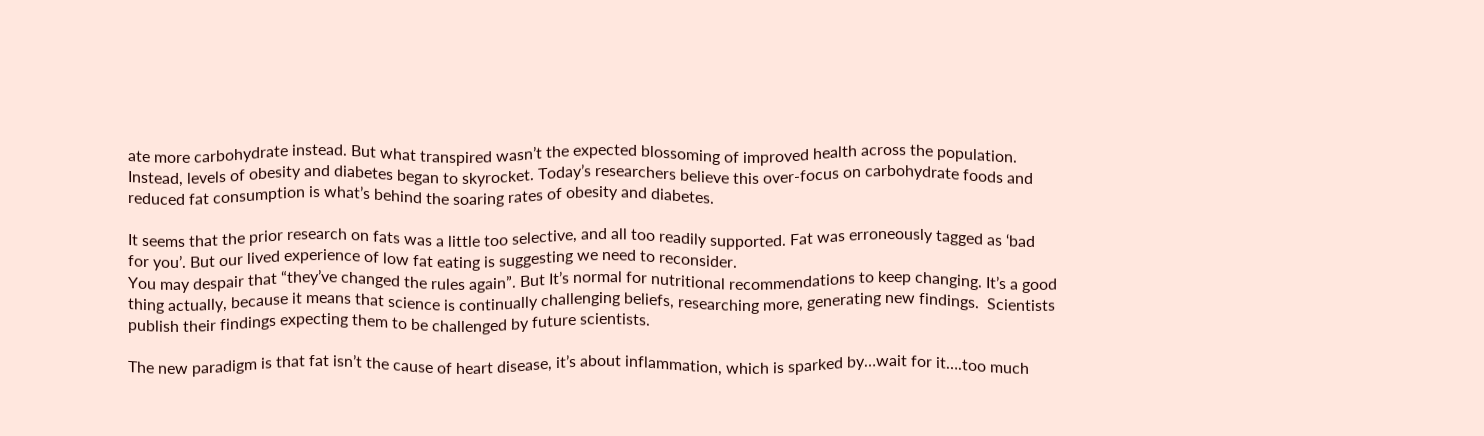ate more carbohydrate instead. But what transpired wasn’t the expected blossoming of improved health across the population. Instead, levels of obesity and diabetes began to skyrocket. Today’s researchers believe this over-focus on carbohydrate foods and reduced fat consumption is what’s behind the soaring rates of obesity and diabetes.

It seems that the prior research on fats was a little too selective, and all too readily supported. Fat was erroneously tagged as ‘bad for you’. But our lived experience of low fat eating is suggesting we need to reconsider.
You may despair that “they’ve changed the rules again”. But It’s normal for nutritional recommendations to keep changing. It’s a good thing actually, because it means that science is continually challenging beliefs, researching more, generating new findings.  Scientists publish their findings expecting them to be challenged by future scientists.

The new paradigm is that fat isn’t the cause of heart disease, it’s about inflammation, which is sparked by…wait for it….too much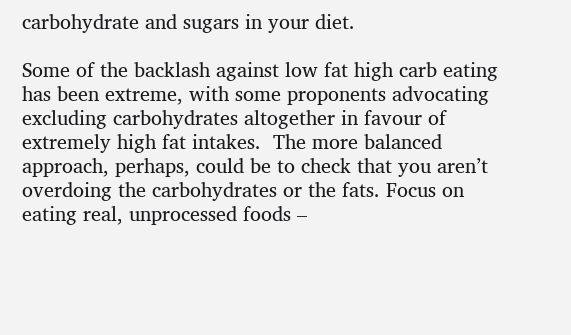carbohydrate and sugars in your diet.

Some of the backlash against low fat high carb eating has been extreme, with some proponents advocating excluding carbohydrates altogether in favour of extremely high fat intakes.  The more balanced approach, perhaps, could be to check that you aren’t overdoing the carbohydrates or the fats. Focus on eating real, unprocessed foods –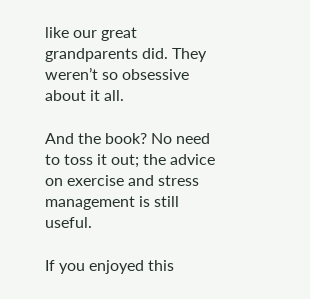like our great grandparents did. They weren’t so obsessive about it all.

And the book? No need to toss it out; the advice on exercise and stress management is still useful.

If you enjoyed this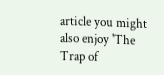article you might also enjoy 'The Trap of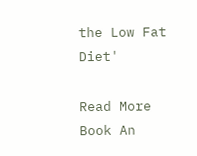the Low Fat Diet'

Read More
Book An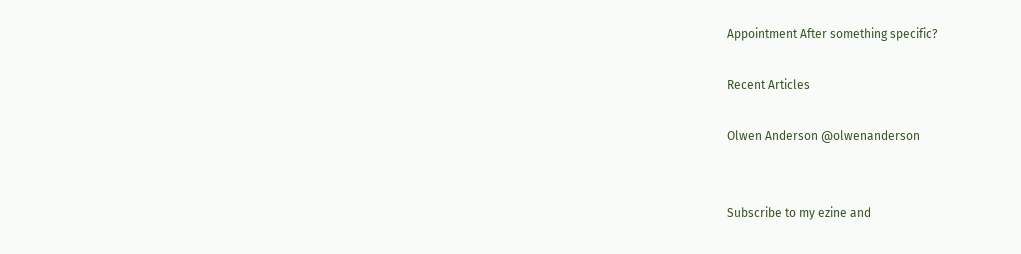Appointment After something specific?

Recent Articles

Olwen Anderson @olwenanderson


Subscribe to my ezine and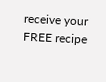receive your FREE recipe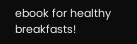ebook for healthy breakfasts!